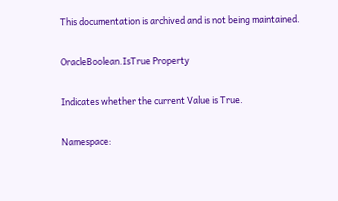This documentation is archived and is not being maintained.

OracleBoolean.IsTrue Property

Indicates whether the current Value is True.

Namespace: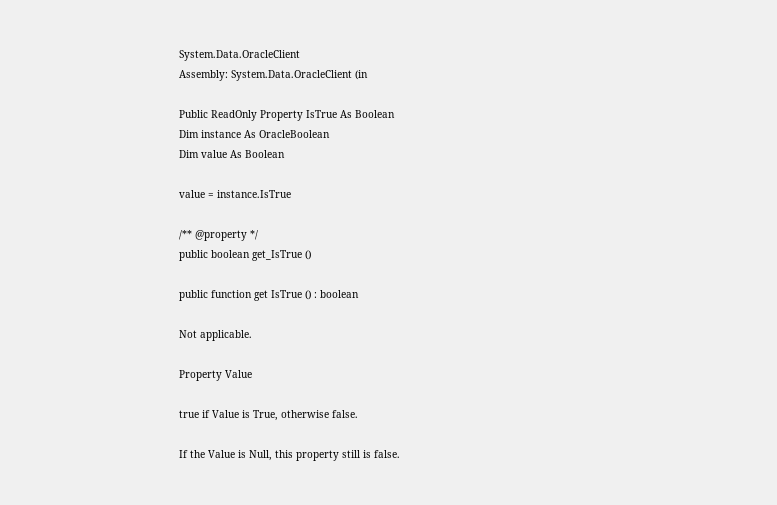System.Data.OracleClient
Assembly: System.Data.OracleClient (in

Public ReadOnly Property IsTrue As Boolean
Dim instance As OracleBoolean
Dim value As Boolean

value = instance.IsTrue

/** @property */
public boolean get_IsTrue ()

public function get IsTrue () : boolean

Not applicable.

Property Value

true if Value is True, otherwise false.

If the Value is Null, this property still is false.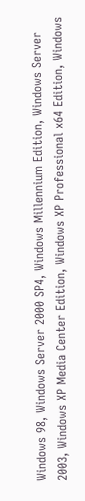Windows 98, Windows Server 2000 SP4, Windows Millennium Edition, Windows Server 2003, Windows XP Media Center Edition, Windows XP Professional x64 Edition, Windows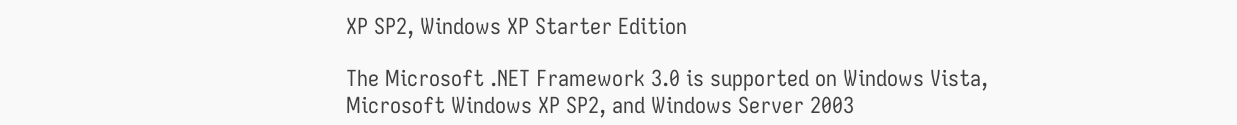XP SP2, Windows XP Starter Edition

The Microsoft .NET Framework 3.0 is supported on Windows Vista, Microsoft Windows XP SP2, and Windows Server 2003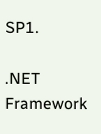SP1.

.NET Framework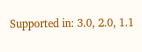Supported in: 3.0, 2.0, 1.1